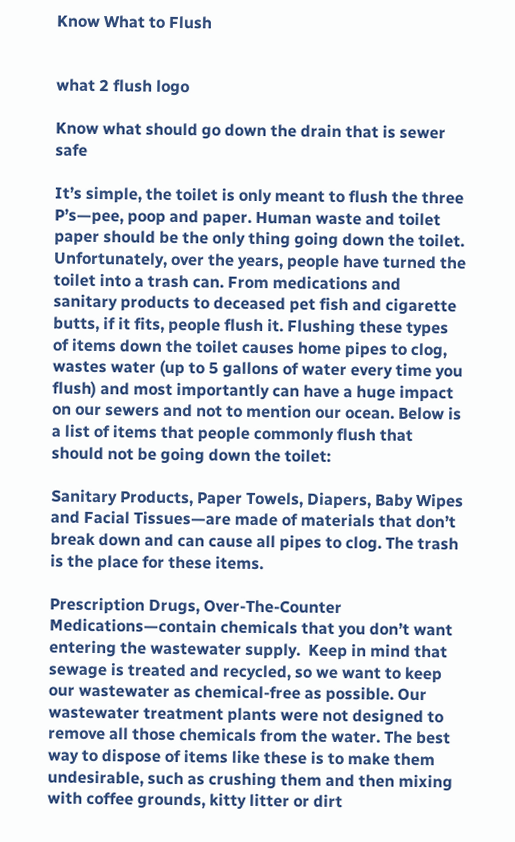Know What to Flush


what 2 flush logo

Know what should go down the drain that is sewer safe

It’s simple, the toilet is only meant to flush the three P’s—pee, poop and paper. Human waste and toilet paper should be the only thing going down the toilet. Unfortunately, over the years, people have turned the toilet into a trash can. From medications and sanitary products to deceased pet fish and cigarette butts, if it fits, people flush it. Flushing these types of items down the toilet causes home pipes to clog, wastes water (up to 5 gallons of water every time you flush) and most importantly can have a huge impact on our sewers and not to mention our ocean. Below is a list of items that people commonly flush that should not be going down the toilet:

Sanitary Products, Paper Towels, Diapers, Baby Wipes and Facial Tissues—are made of materials that don’t break down and can cause all pipes to clog. The trash is the place for these items.

Prescription Drugs, Over-The-Counter Medications—contain chemicals that you don’t want entering the wastewater supply.  Keep in mind that sewage is treated and recycled, so we want to keep our wastewater as chemical-free as possible. Our wastewater treatment plants were not designed to remove all those chemicals from the water. The best way to dispose of items like these is to make them undesirable, such as crushing them and then mixing with coffee grounds, kitty litter or dirt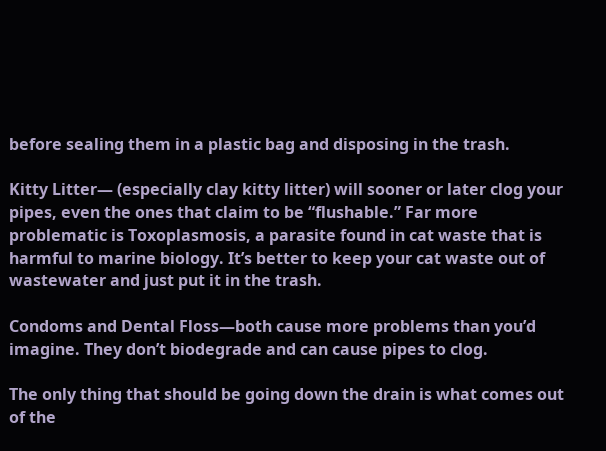before sealing them in a plastic bag and disposing in the trash.

Kitty Litter— (especially clay kitty litter) will sooner or later clog your pipes, even the ones that claim to be “flushable.” Far more problematic is Toxoplasmosis, a parasite found in cat waste that is harmful to marine biology. It’s better to keep your cat waste out of wastewater and just put it in the trash.

Condoms and Dental Floss—both cause more problems than you’d imagine. They don’t biodegrade and can cause pipes to clog.

The only thing that should be going down the drain is what comes out of the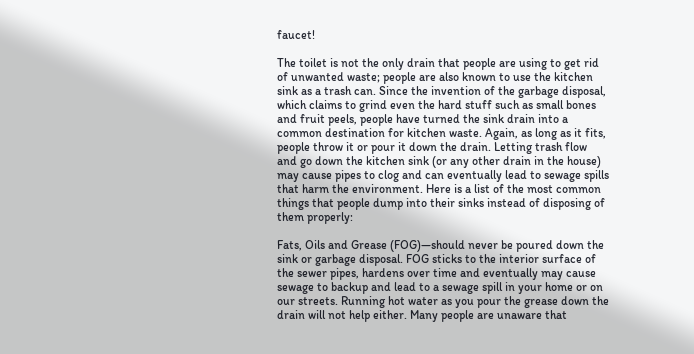faucet!

The toilet is not the only drain that people are using to get rid of unwanted waste; people are also known to use the kitchen sink as a trash can. Since the invention of the garbage disposal, which claims to grind even the hard stuff such as small bones and fruit peels, people have turned the sink drain into a common destination for kitchen waste. Again, as long as it fits, people throw it or pour it down the drain. Letting trash flow and go down the kitchen sink (or any other drain in the house) may cause pipes to clog and can eventually lead to sewage spills that harm the environment. Here is a list of the most common things that people dump into their sinks instead of disposing of them properly:

Fats, Oils and Grease (FOG)—should never be poured down the sink or garbage disposal. FOG sticks to the interior surface of the sewer pipes, hardens over time and eventually may cause sewage to backup and lead to a sewage spill in your home or on our streets. Running hot water as you pour the grease down the drain will not help either. Many people are unaware that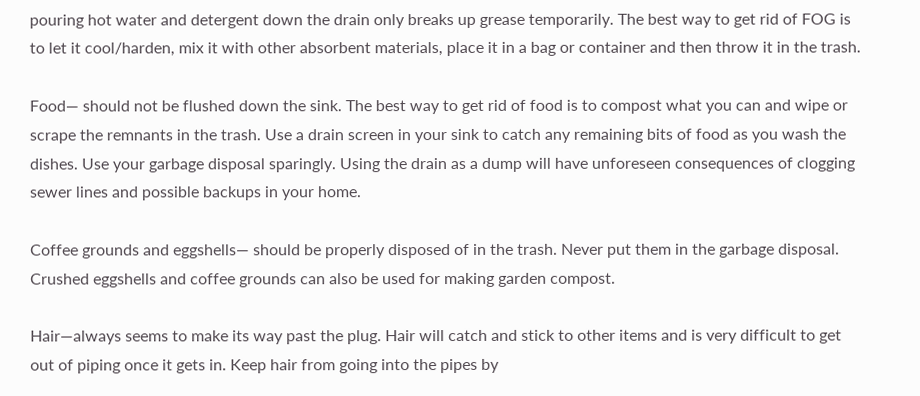pouring hot water and detergent down the drain only breaks up grease temporarily. The best way to get rid of FOG is to let it cool/harden, mix it with other absorbent materials, place it in a bag or container and then throw it in the trash.

Food— should not be flushed down the sink. The best way to get rid of food is to compost what you can and wipe or scrape the remnants in the trash. Use a drain screen in your sink to catch any remaining bits of food as you wash the dishes. Use your garbage disposal sparingly. Using the drain as a dump will have unforeseen consequences of clogging sewer lines and possible backups in your home.

Coffee grounds and eggshells— should be properly disposed of in the trash. Never put them in the garbage disposal. Crushed eggshells and coffee grounds can also be used for making garden compost.

Hair—always seems to make its way past the plug. Hair will catch and stick to other items and is very difficult to get out of piping once it gets in. Keep hair from going into the pipes by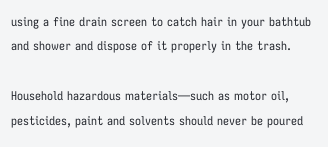using a fine drain screen to catch hair in your bathtub and shower and dispose of it properly in the trash.

Household hazardous materials—such as motor oil, pesticides, paint and solvents should never be poured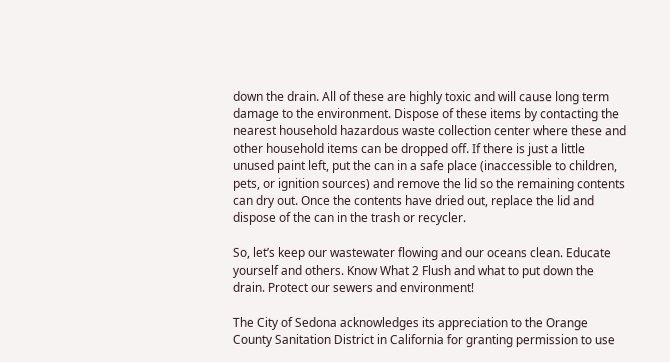down the drain. All of these are highly toxic and will cause long term damage to the environment. Dispose of these items by contacting the nearest household hazardous waste collection center where these and other household items can be dropped off. If there is just a little unused paint left, put the can in a safe place (inaccessible to children, pets, or ignition sources) and remove the lid so the remaining contents can dry out. Once the contents have dried out, replace the lid and dispose of the can in the trash or recycler.

So, let’s keep our wastewater flowing and our oceans clean. Educate yourself and others. Know What 2 Flush and what to put down the drain. Protect our sewers and environment!

The City of Sedona acknowledges its appreciation to the Orange County Sanitation District in California for granting permission to use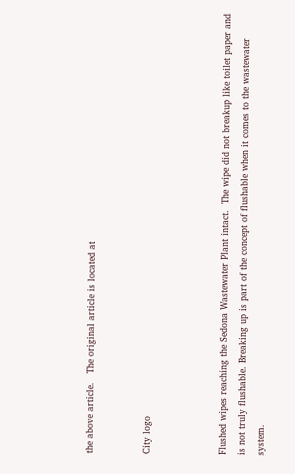the above article.   The original article is located at


City logo



Flushed wipes reaching the Sedona Wastewater Plant intact.  The wipe did not breakup like toilet paper and is not truly flushable. Breaking up is part of the concept of flushable when it comes to the wastewater system.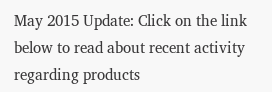May 2015 Update: Click on the link below to read about recent activity regarding products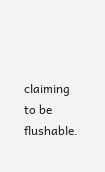claiming to be flushable.